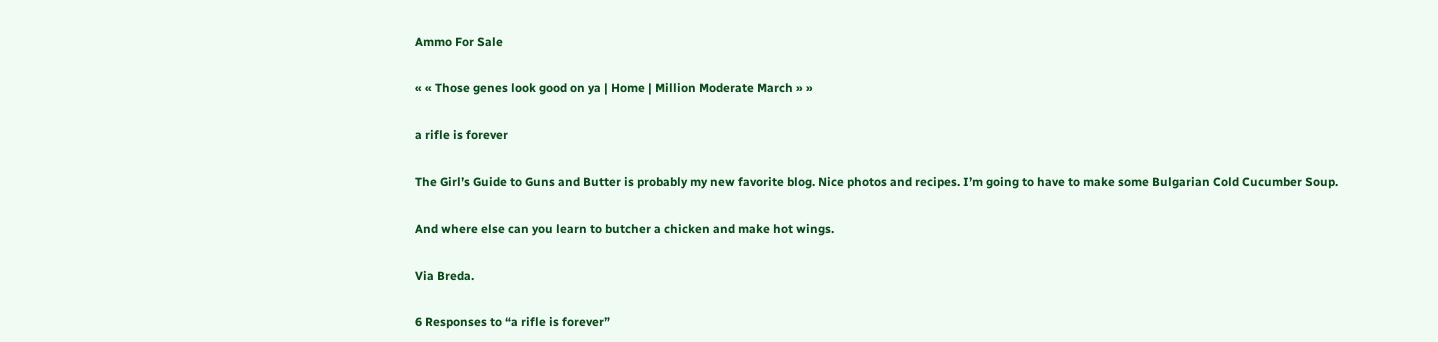Ammo For Sale

« « Those genes look good on ya | Home | Million Moderate March » »

a rifle is forever

The Girl’s Guide to Guns and Butter is probably my new favorite blog. Nice photos and recipes. I’m going to have to make some Bulgarian Cold Cucumber Soup.

And where else can you learn to butcher a chicken and make hot wings.

Via Breda.

6 Responses to “a rifle is forever”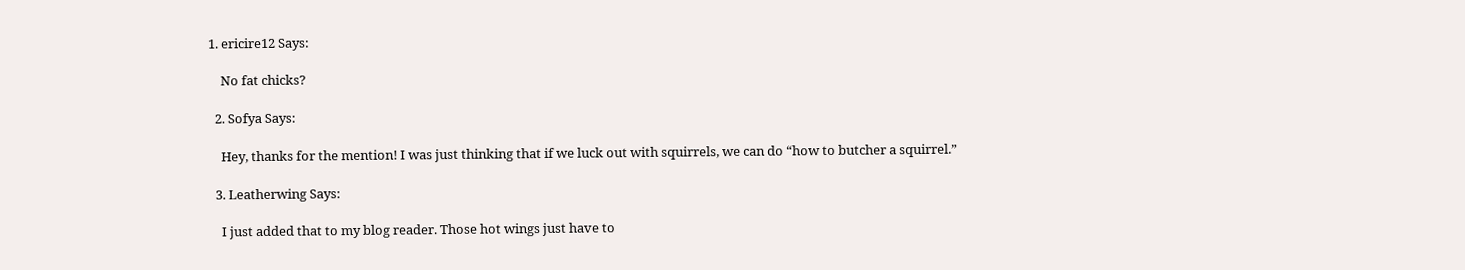1. ericire12 Says:

    No fat chicks?

  2. Sofya Says:

    Hey, thanks for the mention! I was just thinking that if we luck out with squirrels, we can do “how to butcher a squirrel.”

  3. Leatherwing Says:

    I just added that to my blog reader. Those hot wings just have to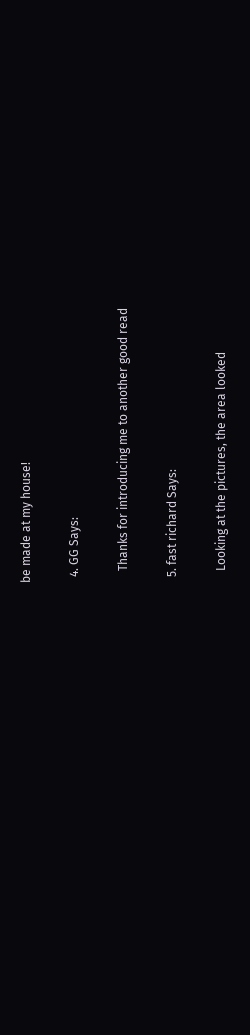be made at my house!

  4. GG Says:

    Thanks for introducing me to another good read

  5. fast richard Says:

    Looking at the pictures, the area looked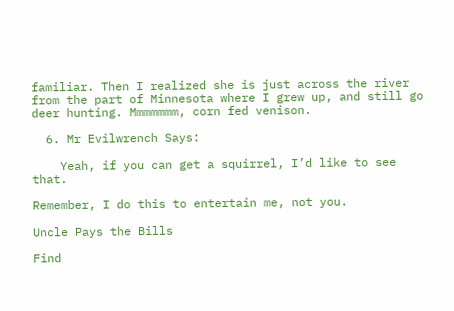familiar. Then I realized she is just across the river from the part of Minnesota where I grew up, and still go deer hunting. Mmmmmmm, corn fed venison.

  6. Mr Evilwrench Says:

    Yeah, if you can get a squirrel, I’d like to see that.

Remember, I do this to entertain me, not you.

Uncle Pays the Bills

Find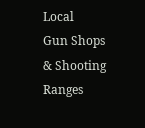Local
Gun Shops & Shooting Ranges